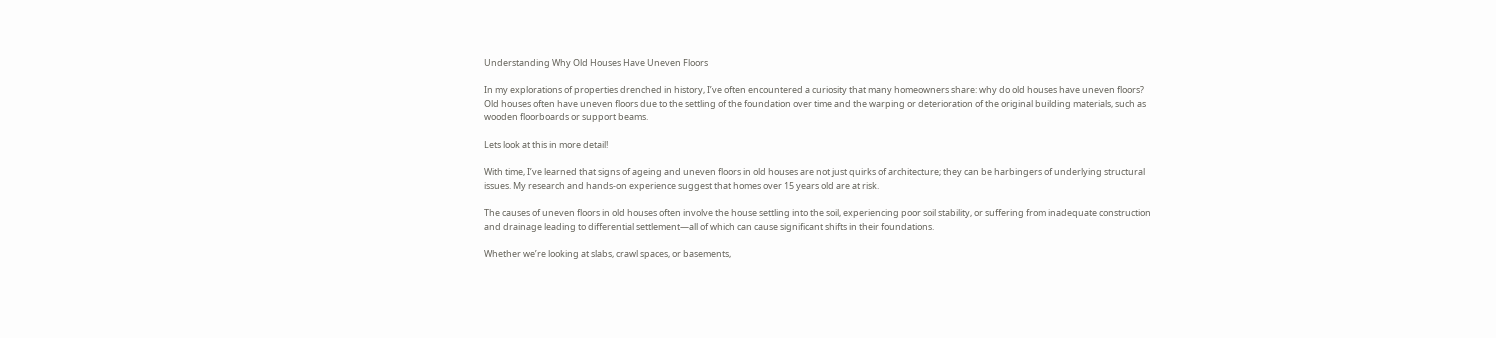Understanding Why Old Houses Have Uneven Floors

In my explorations of properties drenched in history, I’ve often encountered a curiosity that many homeowners share: why do old houses have uneven floors? Old houses often have uneven floors due to the settling of the foundation over time and the warping or deterioration of the original building materials, such as wooden floorboards or support beams.

Lets look at this in more detail!

With time, I’ve learned that signs of ageing and uneven floors in old houses are not just quirks of architecture; they can be harbingers of underlying structural issues. My research and hands-on experience suggest that homes over 15 years old are at risk.

The causes of uneven floors in old houses often involve the house settling into the soil, experiencing poor soil stability, or suffering from inadequate construction and drainage leading to differential settlement—all of which can cause significant shifts in their foundations.

Whether we’re looking at slabs, crawl spaces, or basements,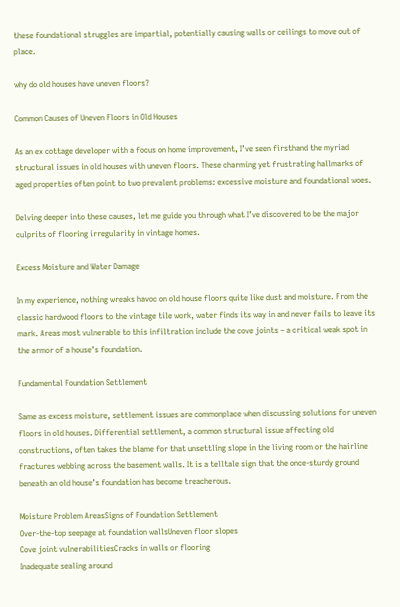these foundational struggles are impartial, potentially causing walls or ceilings to move out of place.

why do old houses have uneven floors?

Common Causes of Uneven Floors in Old Houses

As an ex cottage developer with a focus on home improvement, I’ve seen firsthand the myriad structural issues in old houses with uneven floors. These charming yet frustrating hallmarks of aged properties often point to two prevalent problems: excessive moisture and foundational woes.

Delving deeper into these causes, let me guide you through what I’ve discovered to be the major culprits of flooring irregularity in vintage homes.

Excess Moisture and Water Damage

In my experience, nothing wreaks havoc on old house floors quite like dust and moisture. From the classic hardwood floors to the vintage tile work, water finds its way in and never fails to leave its mark. Areas most vulnerable to this infiltration include the cove joints – a critical weak spot in the armor of a house’s foundation.

Fundamental Foundation Settlement

Same as excess moisture, settlement issues are commonplace when discussing solutions for uneven floors in old houses. Differential settlement, a common structural issue affecting old constructions, often takes the blame for that unsettling slope in the living room or the hairline fractures webbing across the basement walls. It is a telltale sign that the once-sturdy ground beneath an old house’s foundation has become treacherous.

Moisture Problem AreasSigns of Foundation Settlement
Over-the-top seepage at foundation wallsUneven floor slopes
Cove joint vulnerabilitiesCracks in walls or flooring
Inadequate sealing around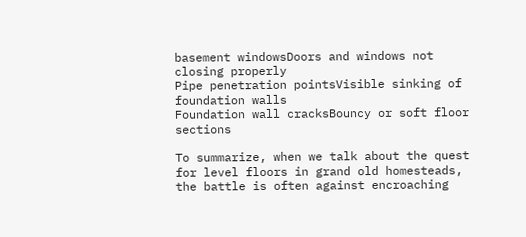basement windowsDoors and windows not closing properly
Pipe penetration pointsVisible sinking of foundation walls
Foundation wall cracksBouncy or soft floor sections

To summarize, when we talk about the quest for level floors in grand old homesteads, the battle is often against encroaching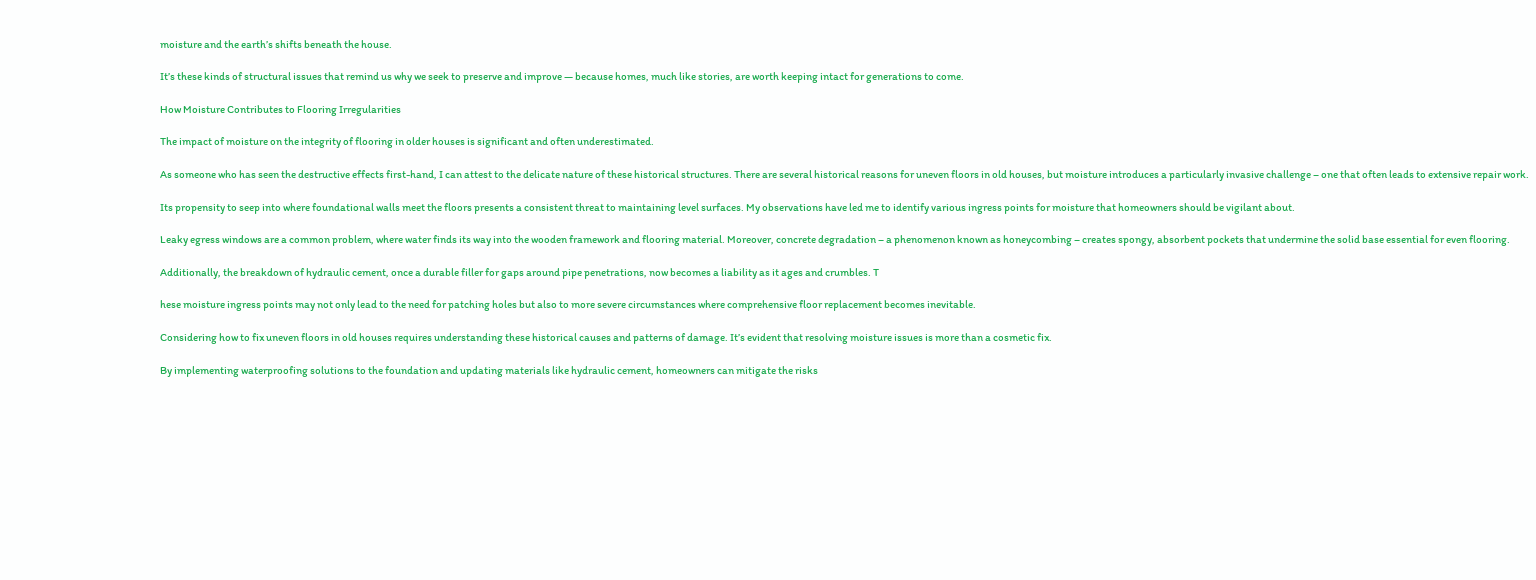moisture and the earth’s shifts beneath the house.

It’s these kinds of structural issues that remind us why we seek to preserve and improve — because homes, much like stories, are worth keeping intact for generations to come.

How Moisture Contributes to Flooring Irregularities

The impact of moisture on the integrity of flooring in older houses is significant and often underestimated.

As someone who has seen the destructive effects first-hand, I can attest to the delicate nature of these historical structures. There are several historical reasons for uneven floors in old houses, but moisture introduces a particularly invasive challenge – one that often leads to extensive repair work.

Its propensity to seep into where foundational walls meet the floors presents a consistent threat to maintaining level surfaces. My observations have led me to identify various ingress points for moisture that homeowners should be vigilant about.

Leaky egress windows are a common problem, where water finds its way into the wooden framework and flooring material. Moreover, concrete degradation – a phenomenon known as honeycombing – creates spongy, absorbent pockets that undermine the solid base essential for even flooring.

Additionally, the breakdown of hydraulic cement, once a durable filler for gaps around pipe penetrations, now becomes a liability as it ages and crumbles. T

hese moisture ingress points may not only lead to the need for patching holes but also to more severe circumstances where comprehensive floor replacement becomes inevitable.

Considering how to fix uneven floors in old houses requires understanding these historical causes and patterns of damage. It’s evident that resolving moisture issues is more than a cosmetic fix.

By implementing waterproofing solutions to the foundation and updating materials like hydraulic cement, homeowners can mitigate the risks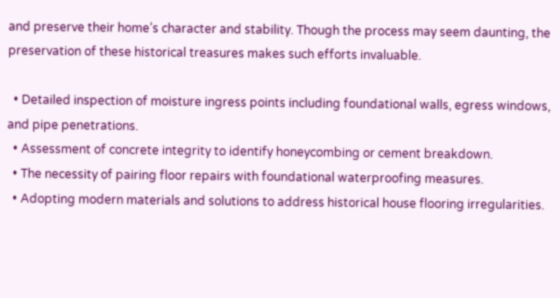and preserve their home’s character and stability. Though the process may seem daunting, the preservation of these historical treasures makes such efforts invaluable.

  • Detailed inspection of moisture ingress points including foundational walls, egress windows, and pipe penetrations.
  • Assessment of concrete integrity to identify honeycombing or cement breakdown.
  • The necessity of pairing floor repairs with foundational waterproofing measures.
  • Adopting modern materials and solutions to address historical house flooring irregularities.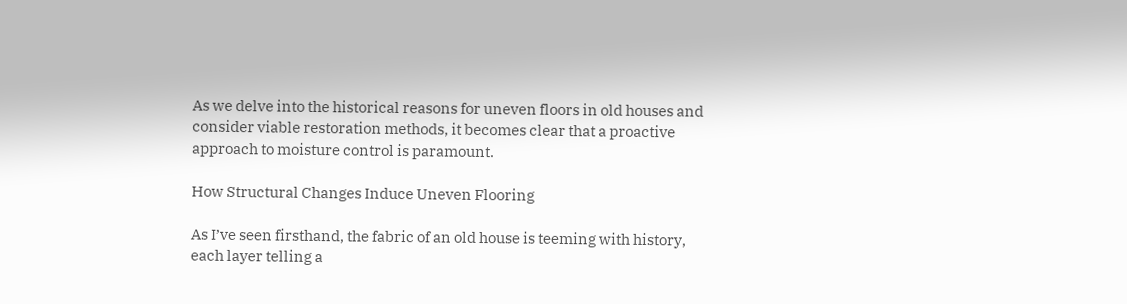As we delve into the historical reasons for uneven floors in old houses and consider viable restoration methods, it becomes clear that a proactive approach to moisture control is paramount.

How Structural Changes Induce Uneven Flooring

As I’ve seen firsthand, the fabric of an old house is teeming with history, each layer telling a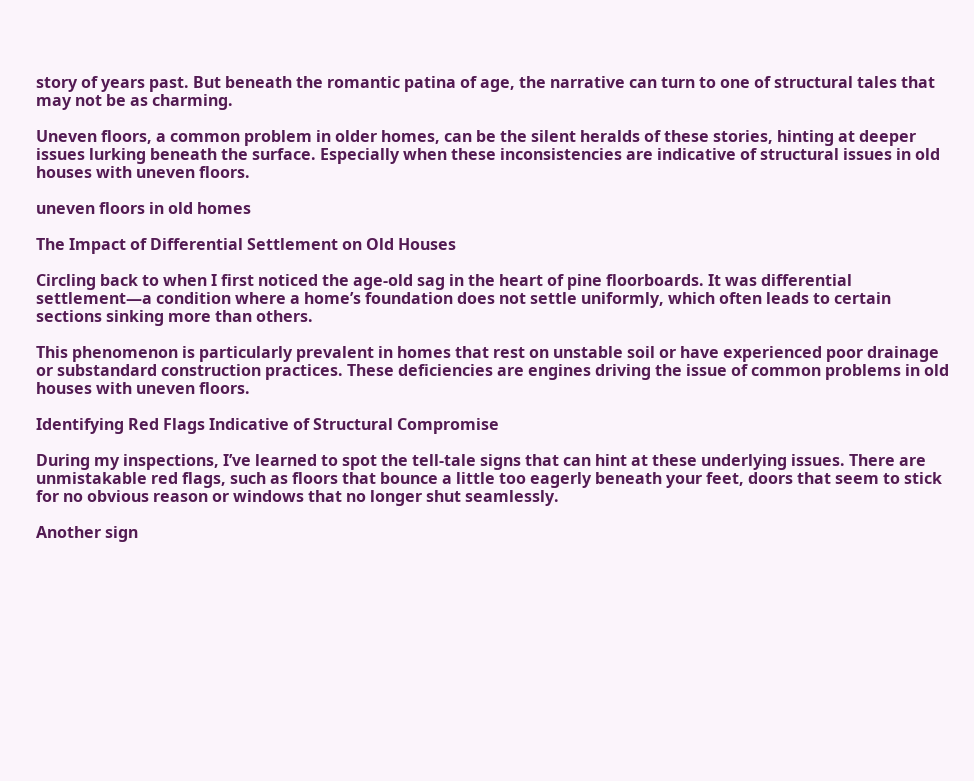story of years past. But beneath the romantic patina of age, the narrative can turn to one of structural tales that may not be as charming.

Uneven floors, a common problem in older homes, can be the silent heralds of these stories, hinting at deeper issues lurking beneath the surface. Especially when these inconsistencies are indicative of structural issues in old houses with uneven floors.

uneven floors in old homes

The Impact of Differential Settlement on Old Houses

Circling back to when I first noticed the age-old sag in the heart of pine floorboards. It was differential settlement—a condition where a home’s foundation does not settle uniformly, which often leads to certain sections sinking more than others.

This phenomenon is particularly prevalent in homes that rest on unstable soil or have experienced poor drainage or substandard construction practices. These deficiencies are engines driving the issue of common problems in old houses with uneven floors.

Identifying Red Flags Indicative of Structural Compromise

During my inspections, I’ve learned to spot the tell-tale signs that can hint at these underlying issues. There are unmistakable red flags, such as floors that bounce a little too eagerly beneath your feet, doors that seem to stick for no obvious reason or windows that no longer shut seamlessly.

Another sign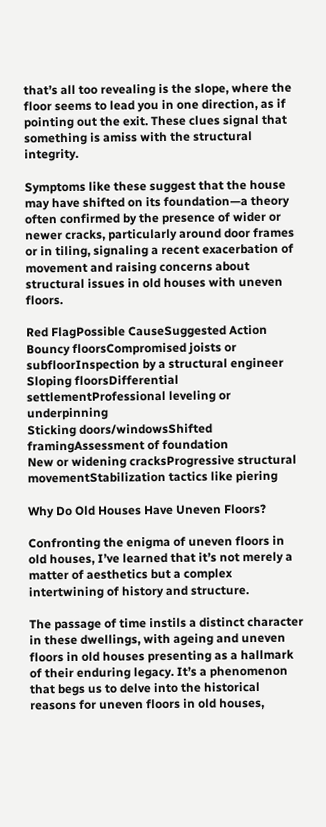that’s all too revealing is the slope, where the floor seems to lead you in one direction, as if pointing out the exit. These clues signal that something is amiss with the structural integrity.

Symptoms like these suggest that the house may have shifted on its foundation—a theory often confirmed by the presence of wider or newer cracks, particularly around door frames or in tiling, signaling a recent exacerbation of movement and raising concerns about structural issues in old houses with uneven floors.

Red FlagPossible CauseSuggested Action
Bouncy floorsCompromised joists or subfloorInspection by a structural engineer
Sloping floorsDifferential settlementProfessional leveling or underpinning
Sticking doors/windowsShifted framingAssessment of foundation
New or widening cracksProgressive structural movementStabilization tactics like piering

Why Do Old Houses Have Uneven Floors?

Confronting the enigma of uneven floors in old houses, I’ve learned that it’s not merely a matter of aesthetics but a complex intertwining of history and structure.

The passage of time instils a distinct character in these dwellings, with ageing and uneven floors in old houses presenting as a hallmark of their enduring legacy. It’s a phenomenon that begs us to delve into the historical reasons for uneven floors in old houses,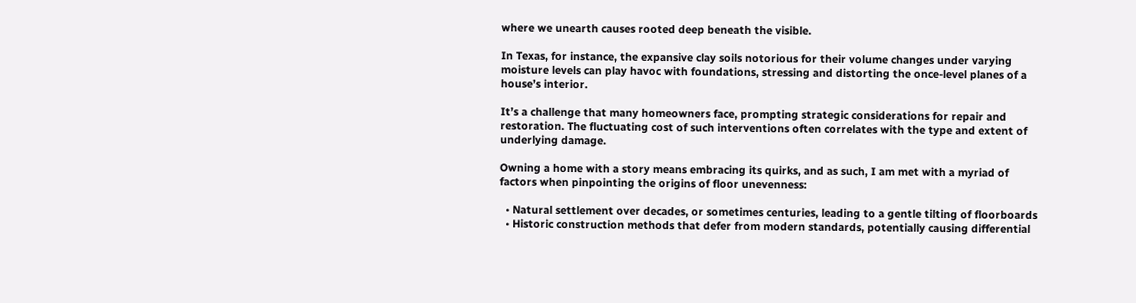where we unearth causes rooted deep beneath the visible.

In Texas, for instance, the expansive clay soils notorious for their volume changes under varying moisture levels can play havoc with foundations, stressing and distorting the once-level planes of a house’s interior.

It’s a challenge that many homeowners face, prompting strategic considerations for repair and restoration. The fluctuating cost of such interventions often correlates with the type and extent of underlying damage.

Owning a home with a story means embracing its quirks, and as such, I am met with a myriad of factors when pinpointing the origins of floor unevenness:

  • Natural settlement over decades, or sometimes centuries, leading to a gentle tilting of floorboards
  • Historic construction methods that defer from modern standards, potentially causing differential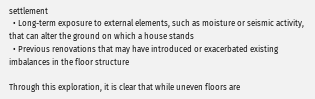settlement
  • Long-term exposure to external elements, such as moisture or seismic activity, that can alter the ground on which a house stands
  • Previous renovations that may have introduced or exacerbated existing imbalances in the floor structure

Through this exploration, it is clear that while uneven floors are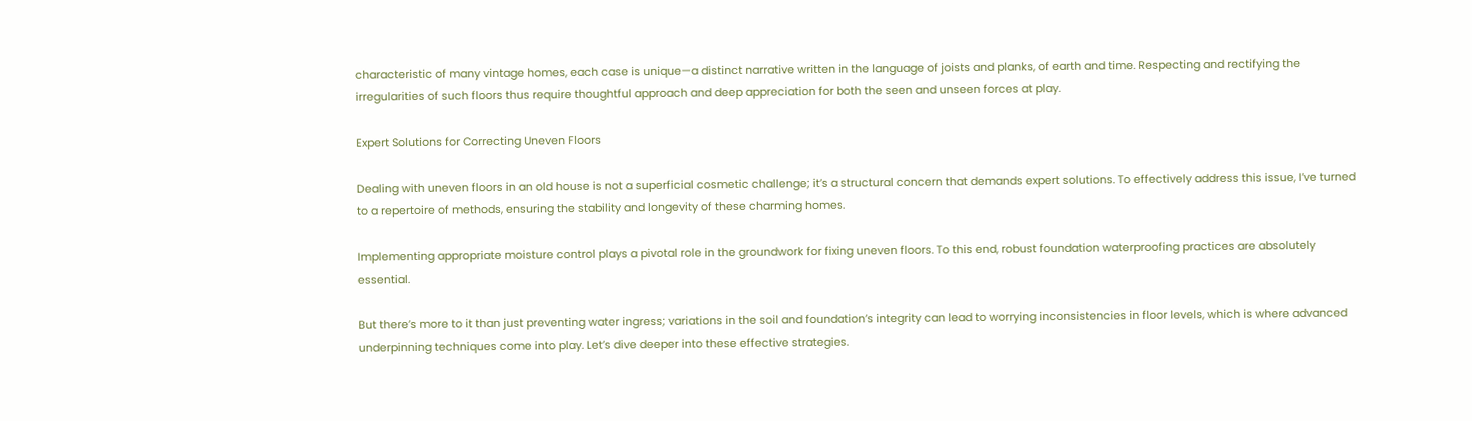characteristic of many vintage homes, each case is unique—a distinct narrative written in the language of joists and planks, of earth and time. Respecting and rectifying the irregularities of such floors thus require thoughtful approach and deep appreciation for both the seen and unseen forces at play.

Expert Solutions for Correcting Uneven Floors

Dealing with uneven floors in an old house is not a superficial cosmetic challenge; it’s a structural concern that demands expert solutions. To effectively address this issue, I’ve turned to a repertoire of methods, ensuring the stability and longevity of these charming homes.

Implementing appropriate moisture control plays a pivotal role in the groundwork for fixing uneven floors. To this end, robust foundation waterproofing practices are absolutely essential.

But there’s more to it than just preventing water ingress; variations in the soil and foundation’s integrity can lead to worrying inconsistencies in floor levels, which is where advanced underpinning techniques come into play. Let’s dive deeper into these effective strategies.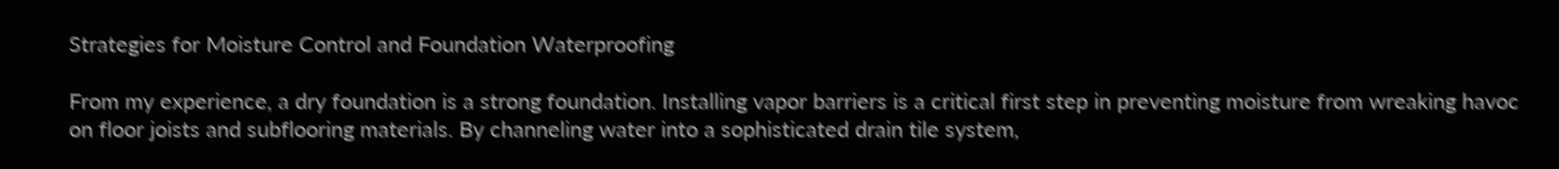Strategies for Moisture Control and Foundation Waterproofing

From my experience, a dry foundation is a strong foundation. Installing vapor barriers is a critical first step in preventing moisture from wreaking havoc on floor joists and subflooring materials. By channeling water into a sophisticated drain tile system,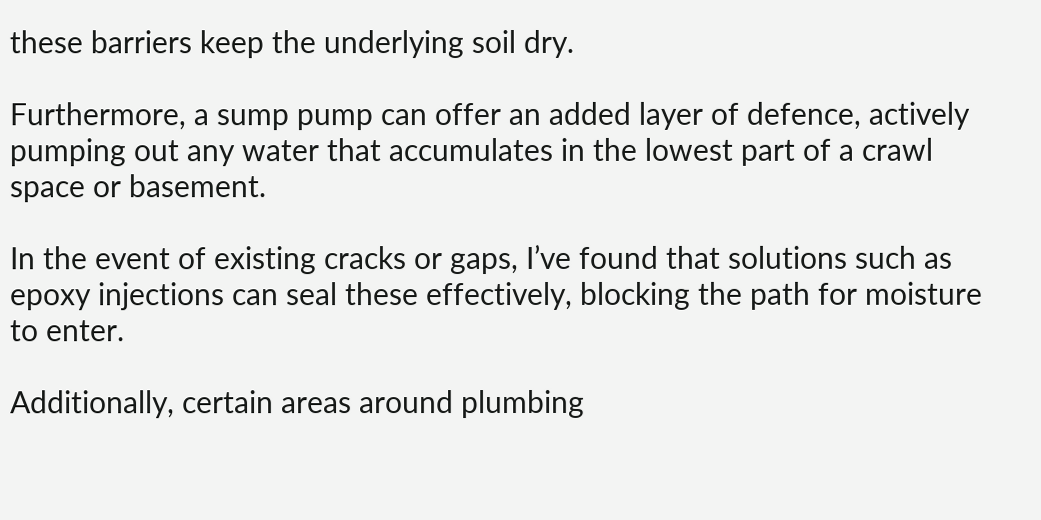these barriers keep the underlying soil dry.

Furthermore, a sump pump can offer an added layer of defence, actively pumping out any water that accumulates in the lowest part of a crawl space or basement.

In the event of existing cracks or gaps, I’ve found that solutions such as epoxy injections can seal these effectively, blocking the path for moisture to enter.

Additionally, certain areas around plumbing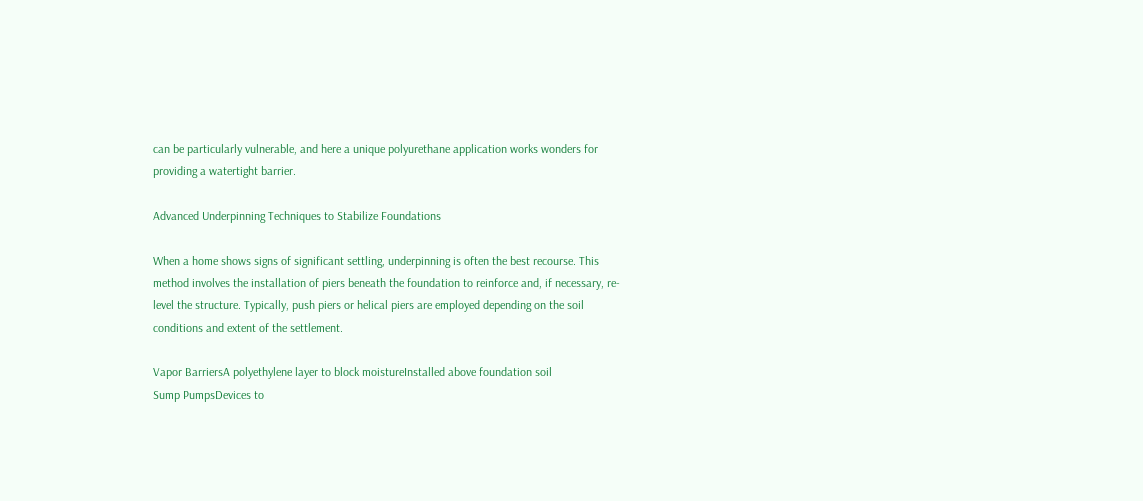can be particularly vulnerable, and here a unique polyurethane application works wonders for providing a watertight barrier.

Advanced Underpinning Techniques to Stabilize Foundations

When a home shows signs of significant settling, underpinning is often the best recourse. This method involves the installation of piers beneath the foundation to reinforce and, if necessary, re-level the structure. Typically, push piers or helical piers are employed depending on the soil conditions and extent of the settlement.

Vapor BarriersA polyethylene layer to block moistureInstalled above foundation soil
Sump PumpsDevices to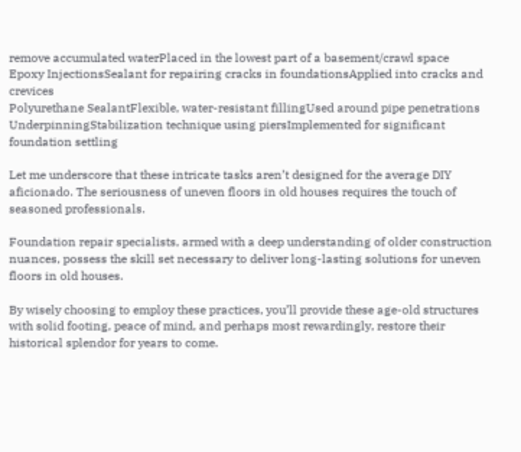remove accumulated waterPlaced in the lowest part of a basement/crawl space
Epoxy InjectionsSealant for repairing cracks in foundationsApplied into cracks and crevices
Polyurethane SealantFlexible, water-resistant fillingUsed around pipe penetrations
UnderpinningStabilization technique using piersImplemented for significant foundation settling

Let me underscore that these intricate tasks aren’t designed for the average DIY aficionado. The seriousness of uneven floors in old houses requires the touch of seasoned professionals.

Foundation repair specialists, armed with a deep understanding of older construction nuances, possess the skill set necessary to deliver long-lasting solutions for uneven floors in old houses.

By wisely choosing to employ these practices, you’ll provide these age-old structures with solid footing, peace of mind, and perhaps most rewardingly, restore their historical splendor for years to come.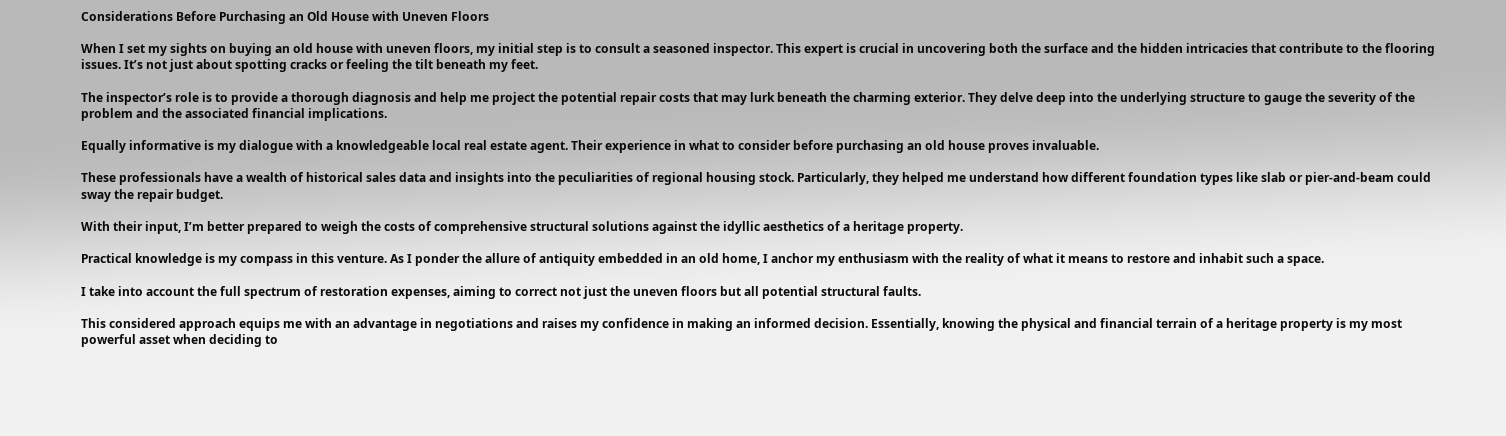Considerations Before Purchasing an Old House with Uneven Floors

When I set my sights on buying an old house with uneven floors, my initial step is to consult a seasoned inspector. This expert is crucial in uncovering both the surface and the hidden intricacies that contribute to the flooring issues. It’s not just about spotting cracks or feeling the tilt beneath my feet.

The inspector’s role is to provide a thorough diagnosis and help me project the potential repair costs that may lurk beneath the charming exterior. They delve deep into the underlying structure to gauge the severity of the problem and the associated financial implications.

Equally informative is my dialogue with a knowledgeable local real estate agent. Their experience in what to consider before purchasing an old house proves invaluable.

These professionals have a wealth of historical sales data and insights into the peculiarities of regional housing stock. Particularly, they helped me understand how different foundation types like slab or pier-and-beam could sway the repair budget.

With their input, I’m better prepared to weigh the costs of comprehensive structural solutions against the idyllic aesthetics of a heritage property.

Practical knowledge is my compass in this venture. As I ponder the allure of antiquity embedded in an old home, I anchor my enthusiasm with the reality of what it means to restore and inhabit such a space.

I take into account the full spectrum of restoration expenses, aiming to correct not just the uneven floors but all potential structural faults.

This considered approach equips me with an advantage in negotiations and raises my confidence in making an informed decision. Essentially, knowing the physical and financial terrain of a heritage property is my most powerful asset when deciding to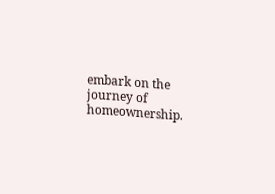embark on the journey of homeownership.